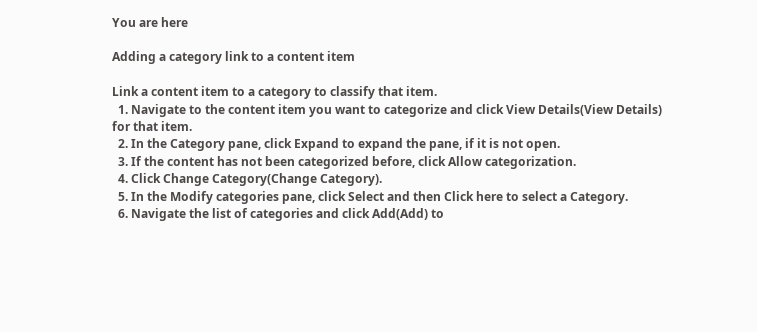You are here

Adding a category link to a content item

Link a content item to a category to classify that item.
  1. Navigate to the content item you want to categorize and click View Details(View Details) for that item.
  2. In the Category pane, click Expand to expand the pane, if it is not open.
  3. If the content has not been categorized before, click Allow categorization.
  4. Click Change Category(Change Category).
  5. In the Modify categories pane, click Select and then Click here to select a Category.
  6. Navigate the list of categories and click Add(Add) to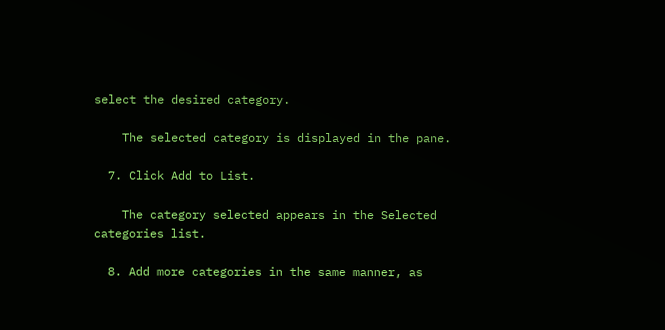select the desired category.

    The selected category is displayed in the pane.

  7. Click Add to List.

    The category selected appears in the Selected categories list.

  8. Add more categories in the same manner, as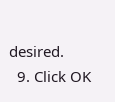desired.
  9. Click OK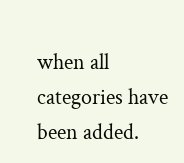when all categories have been added.